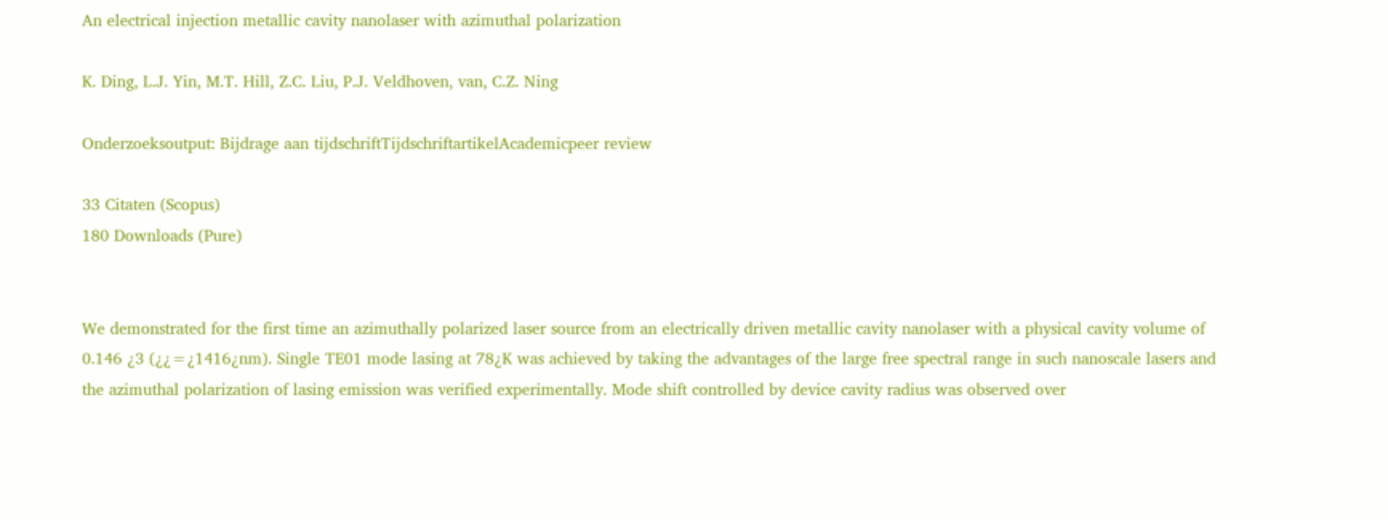An electrical injection metallic cavity nanolaser with azimuthal polarization

K. Ding, L.J. Yin, M.T. Hill, Z.C. Liu, P.J. Veldhoven, van, C.Z. Ning

Onderzoeksoutput: Bijdrage aan tijdschriftTijdschriftartikelAcademicpeer review

33 Citaten (Scopus)
180 Downloads (Pure)


We demonstrated for the first time an azimuthally polarized laser source from an electrically driven metallic cavity nanolaser with a physical cavity volume of 0.146 ¿3 (¿¿=¿1416¿nm). Single TE01 mode lasing at 78¿K was achieved by taking the advantages of the large free spectral range in such nanoscale lasers and the azimuthal polarization of lasing emission was verified experimentally. Mode shift controlled by device cavity radius was observed over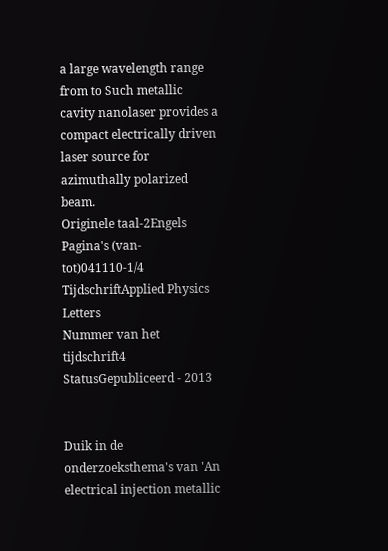a large wavelength range from to Such metallic cavity nanolaser provides a compact electrically driven laser source for azimuthally polarized beam.
Originele taal-2Engels
Pagina's (van-tot)041110-1/4
TijdschriftApplied Physics Letters
Nummer van het tijdschrift4
StatusGepubliceerd - 2013


Duik in de onderzoeksthema's van 'An electrical injection metallic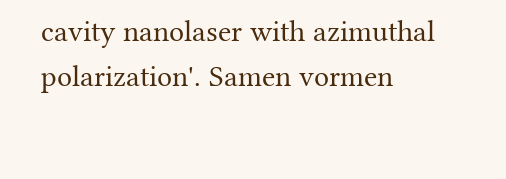cavity nanolaser with azimuthal polarization'. Samen vormen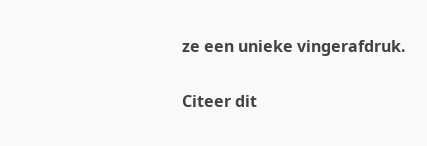ze een unieke vingerafdruk.

Citeer dit